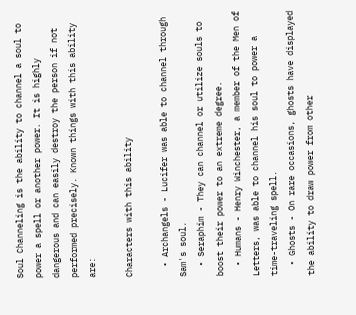Soul Channeling is the ability to channel a soul to power a spell or another power. It is highly dangerous and can easily destroy the person if not performed precisely. Known things with this ability are:

Characters with this ability

  • Archangels - Lucifer was able to channel through Sam's soul.
  • Seraphim - They can channel or utilize souls to boost their power to an extreme degree.
  • Humans - Henry Winchester, a member of the Men of Letters, was able to channel his soul to power a time-traveling spell.
  • Ghosts - On rare occasions, ghosts have displayed the ability to draw power from other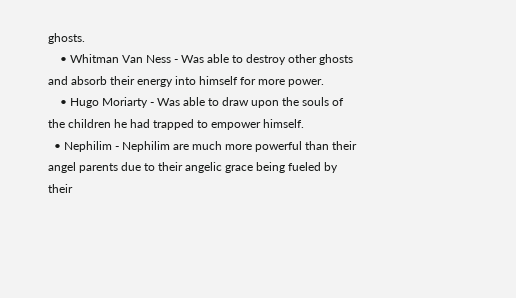ghosts.
    • Whitman Van Ness - Was able to destroy other ghosts and absorb their energy into himself for more power.
    • Hugo Moriarty - Was able to draw upon the souls of the children he had trapped to empower himself.
  • Nephilim - Nephilim are much more powerful than their angel parents due to their angelic grace being fueled by their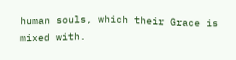human souls, which their Grace is mixed with.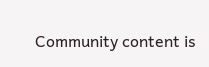Community content is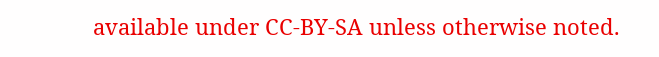available under CC-BY-SA unless otherwise noted.